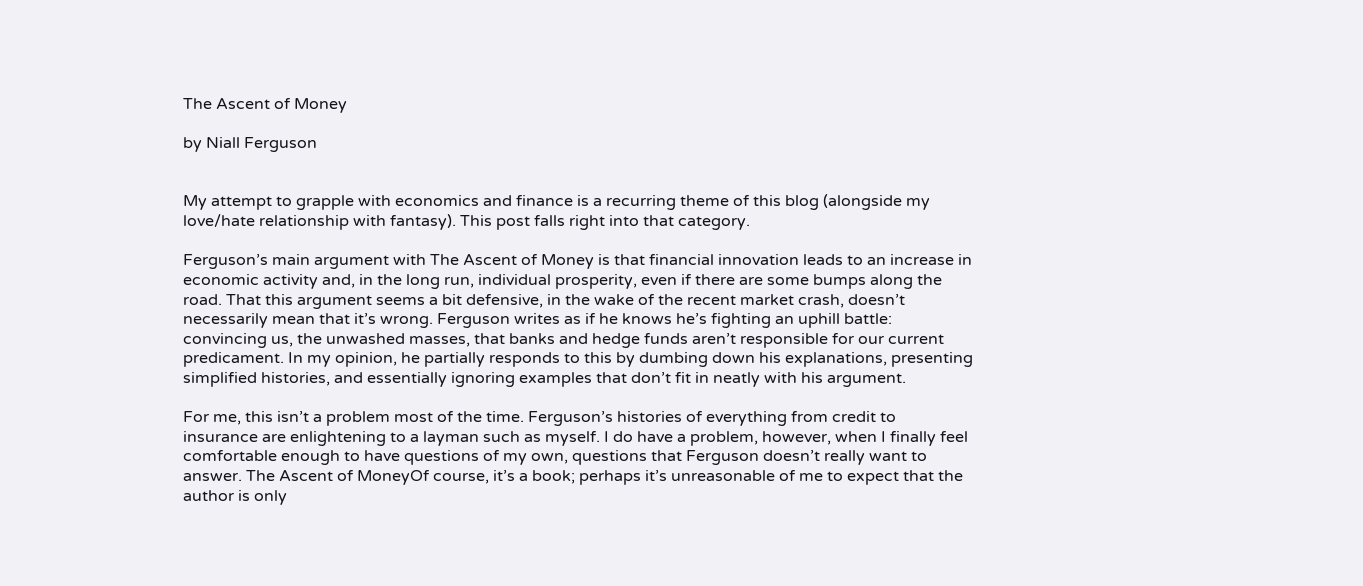The Ascent of Money

by Niall Ferguson


My attempt to grapple with economics and finance is a recurring theme of this blog (alongside my love/hate relationship with fantasy). This post falls right into that category.

Ferguson’s main argument with The Ascent of Money is that financial innovation leads to an increase in economic activity and, in the long run, individual prosperity, even if there are some bumps along the road. That this argument seems a bit defensive, in the wake of the recent market crash, doesn’t necessarily mean that it’s wrong. Ferguson writes as if he knows he’s fighting an uphill battle: convincing us, the unwashed masses, that banks and hedge funds aren’t responsible for our current predicament. In my opinion, he partially responds to this by dumbing down his explanations, presenting simplified histories, and essentially ignoring examples that don’t fit in neatly with his argument.

For me, this isn’t a problem most of the time. Ferguson’s histories of everything from credit to insurance are enlightening to a layman such as myself. I do have a problem, however, when I finally feel comfortable enough to have questions of my own, questions that Ferguson doesn’t really want to answer. The Ascent of MoneyOf course, it’s a book; perhaps it’s unreasonable of me to expect that the author is only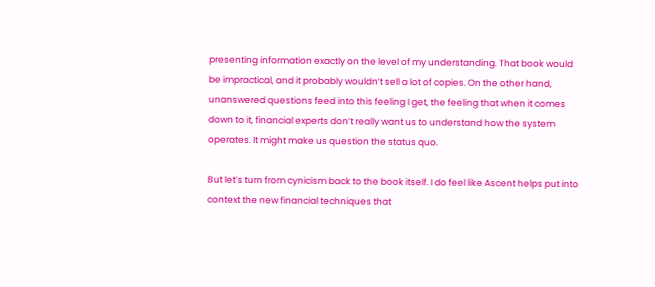presenting information exactly on the level of my understanding. That book would be impractical, and it probably wouldn’t sell a lot of copies. On the other hand, unanswered questions feed into this feeling I get, the feeling that when it comes down to it, financial experts don’t really want us to understand how the system operates. It might make us question the status quo.

But let’s turn from cynicism back to the book itself. I do feel like Ascent helps put into context the new financial techniques that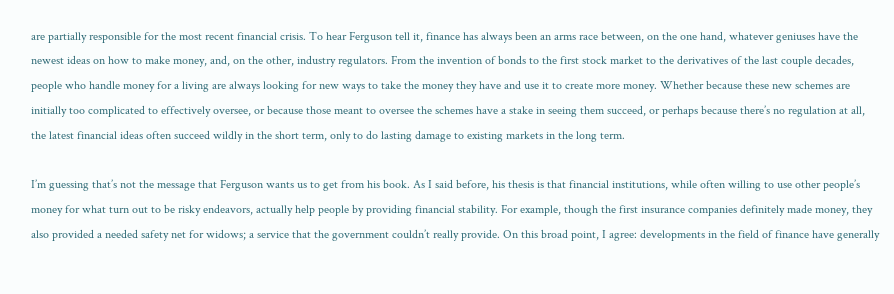are partially responsible for the most recent financial crisis. To hear Ferguson tell it, finance has always been an arms race between, on the one hand, whatever geniuses have the newest ideas on how to make money, and, on the other, industry regulators. From the invention of bonds to the first stock market to the derivatives of the last couple decades, people who handle money for a living are always looking for new ways to take the money they have and use it to create more money. Whether because these new schemes are initially too complicated to effectively oversee, or because those meant to oversee the schemes have a stake in seeing them succeed, or perhaps because there’s no regulation at all, the latest financial ideas often succeed wildly in the short term, only to do lasting damage to existing markets in the long term.

I’m guessing that’s not the message that Ferguson wants us to get from his book. As I said before, his thesis is that financial institutions, while often willing to use other people’s money for what turn out to be risky endeavors, actually help people by providing financial stability. For example, though the first insurance companies definitely made money, they also provided a needed safety net for widows; a service that the government couldn’t really provide. On this broad point, I agree: developments in the field of finance have generally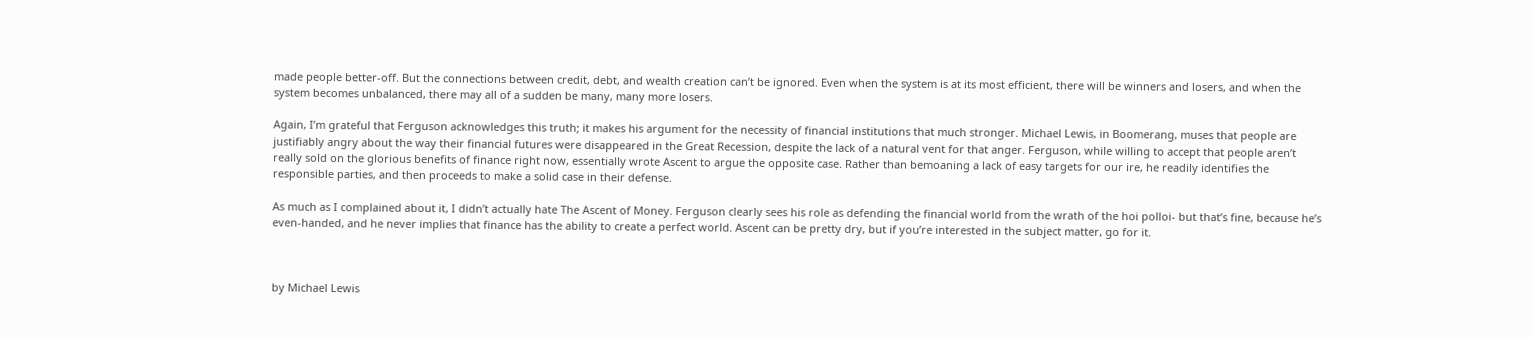made people better-off. But the connections between credit, debt, and wealth creation can’t be ignored. Even when the system is at its most efficient, there will be winners and losers, and when the system becomes unbalanced, there may all of a sudden be many, many more losers.

Again, I’m grateful that Ferguson acknowledges this truth; it makes his argument for the necessity of financial institutions that much stronger. Michael Lewis, in Boomerang, muses that people are justifiably angry about the way their financial futures were disappeared in the Great Recession, despite the lack of a natural vent for that anger. Ferguson, while willing to accept that people aren’t really sold on the glorious benefits of finance right now, essentially wrote Ascent to argue the opposite case. Rather than bemoaning a lack of easy targets for our ire, he readily identifies the responsible parties, and then proceeds to make a solid case in their defense.

As much as I complained about it, I didn’t actually hate The Ascent of Money. Ferguson clearly sees his role as defending the financial world from the wrath of the hoi polloi- but that’s fine, because he’s even-handed, and he never implies that finance has the ability to create a perfect world. Ascent can be pretty dry, but if you’re interested in the subject matter, go for it.



by Michael Lewis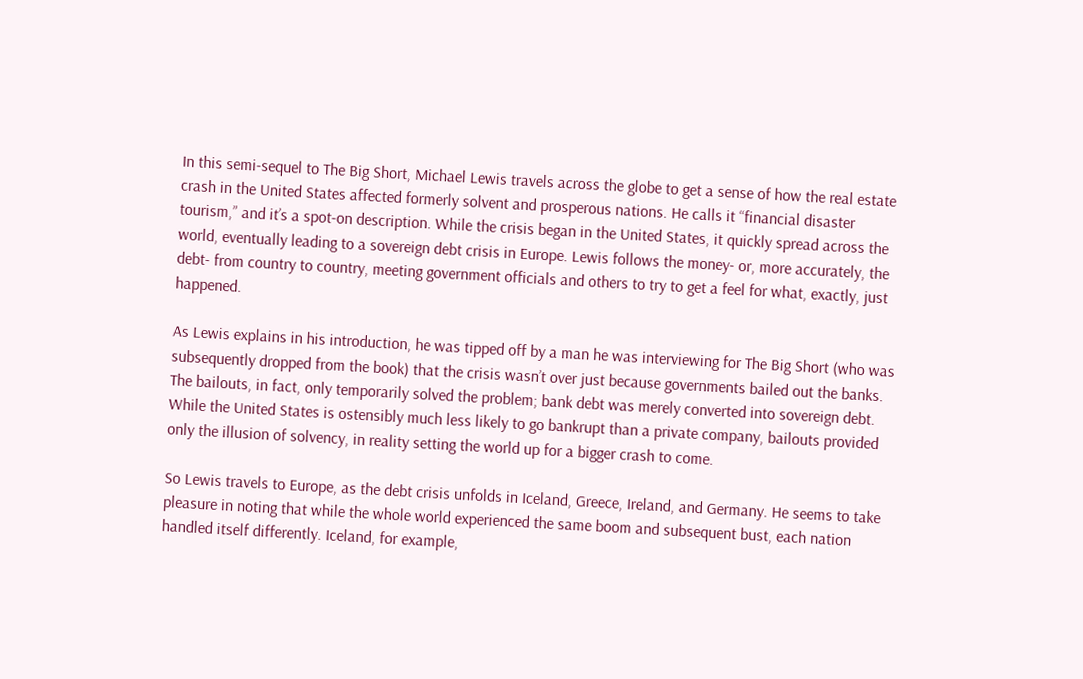In this semi-sequel to The Big Short, Michael Lewis travels across the globe to get a sense of how the real estate crash in the United States affected formerly solvent and prosperous nations. He calls it “financial disaster tourism,” and it’s a spot-on description. While the crisis began in the United States, it quickly spread across the world, eventually leading to a sovereign debt crisis in Europe. Lewis follows the money- or, more accurately, the debt- from country to country, meeting government officials and others to try to get a feel for what, exactly, just happened.

As Lewis explains in his introduction, he was tipped off by a man he was interviewing for The Big Short (who was subsequently dropped from the book) that the crisis wasn’t over just because governments bailed out the banks. The bailouts, in fact, only temporarily solved the problem; bank debt was merely converted into sovereign debt. While the United States is ostensibly much less likely to go bankrupt than a private company, bailouts provided only the illusion of solvency, in reality setting the world up for a bigger crash to come.

So Lewis travels to Europe, as the debt crisis unfolds in Iceland, Greece, Ireland, and Germany. He seems to take pleasure in noting that while the whole world experienced the same boom and subsequent bust, each nation handled itself differently. Iceland, for example,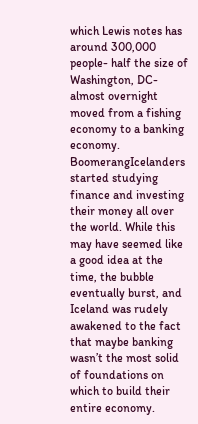which Lewis notes has around 300,000 people- half the size of Washington, DC- almost overnight moved from a fishing economy to a banking economy. BoomerangIcelanders started studying finance and investing their money all over the world. While this may have seemed like a good idea at the time, the bubble eventually burst, and Iceland was rudely awakened to the fact that maybe banking wasn’t the most solid of foundations on which to build their entire economy.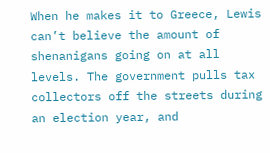When he makes it to Greece, Lewis can’t believe the amount of shenanigans going on at all levels. The government pulls tax collectors off the streets during an election year, and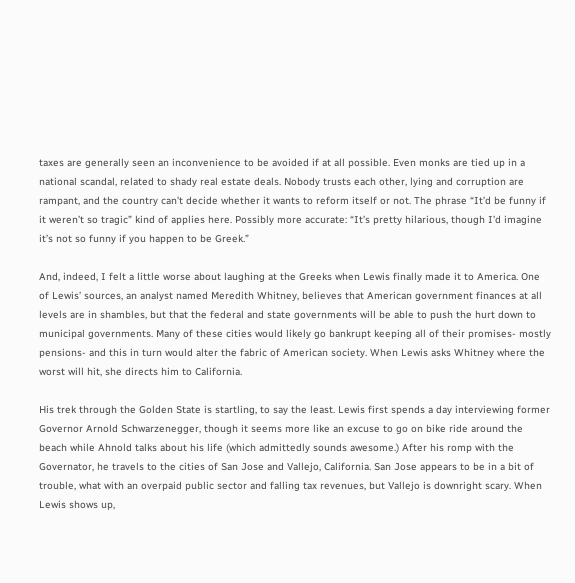taxes are generally seen an inconvenience to be avoided if at all possible. Even monks are tied up in a national scandal, related to shady real estate deals. Nobody trusts each other, lying and corruption are rampant, and the country can’t decide whether it wants to reform itself or not. The phrase “It’d be funny if it weren’t so tragic” kind of applies here. Possibly more accurate: “It’s pretty hilarious, though I’d imagine it’s not so funny if you happen to be Greek.”

And, indeed, I felt a little worse about laughing at the Greeks when Lewis finally made it to America. One of Lewis’ sources, an analyst named Meredith Whitney, believes that American government finances at all levels are in shambles, but that the federal and state governments will be able to push the hurt down to municipal governments. Many of these cities would likely go bankrupt keeping all of their promises- mostly pensions- and this in turn would alter the fabric of American society. When Lewis asks Whitney where the worst will hit, she directs him to California.

His trek through the Golden State is startling, to say the least. Lewis first spends a day interviewing former Governor Arnold Schwarzenegger, though it seems more like an excuse to go on bike ride around the beach while Ahnold talks about his life (which admittedly sounds awesome.) After his romp with the Governator, he travels to the cities of San Jose and Vallejo, California. San Jose appears to be in a bit of trouble, what with an overpaid public sector and falling tax revenues, but Vallejo is downright scary. When Lewis shows up,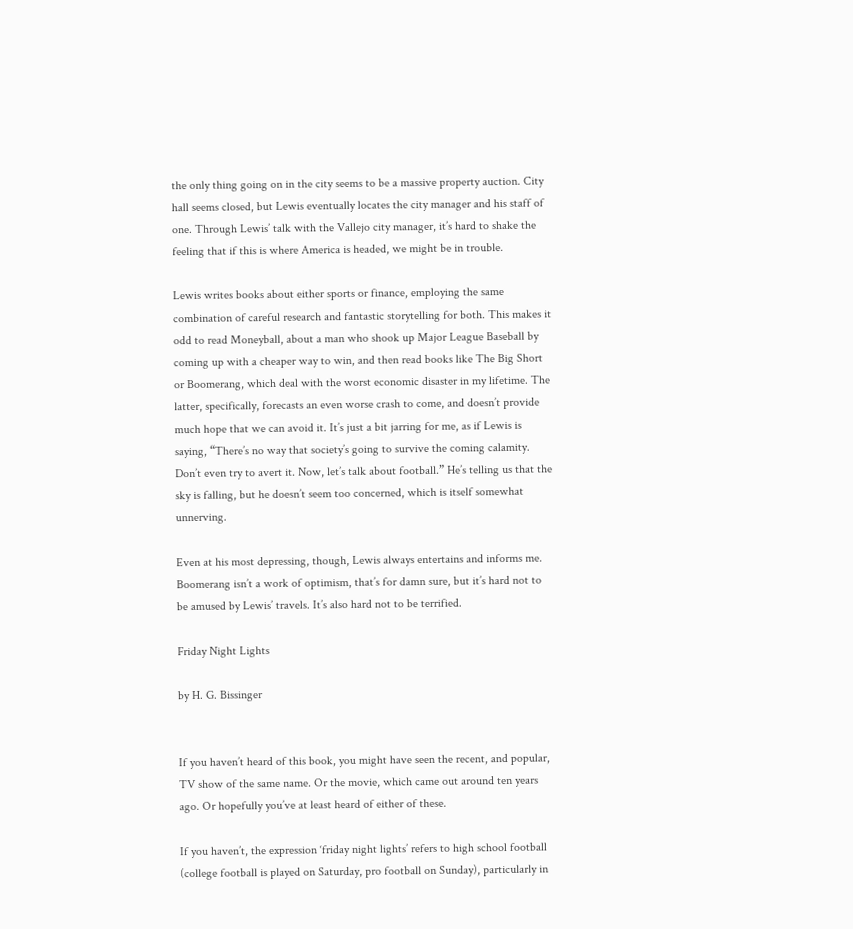the only thing going on in the city seems to be a massive property auction. City hall seems closed, but Lewis eventually locates the city manager and his staff of one. Through Lewis’ talk with the Vallejo city manager, it’s hard to shake the feeling that if this is where America is headed, we might be in trouble.

Lewis writes books about either sports or finance, employing the same combination of careful research and fantastic storytelling for both. This makes it odd to read Moneyball, about a man who shook up Major League Baseball by coming up with a cheaper way to win, and then read books like The Big Short or Boomerang, which deal with the worst economic disaster in my lifetime. The latter, specifically, forecasts an even worse crash to come, and doesn’t provide much hope that we can avoid it. It’s just a bit jarring for me, as if Lewis is saying, “There’s no way that society’s going to survive the coming calamity. Don’t even try to avert it. Now, let’s talk about football.” He’s telling us that the sky is falling, but he doesn’t seem too concerned, which is itself somewhat unnerving.

Even at his most depressing, though, Lewis always entertains and informs me. Boomerang isn’t a work of optimism, that’s for damn sure, but it’s hard not to be amused by Lewis’ travels. It’s also hard not to be terrified.

Friday Night Lights

by H. G. Bissinger


If you haven’t heard of this book, you might have seen the recent, and popular, TV show of the same name. Or the movie, which came out around ten years ago. Or hopefully you’ve at least heard of either of these.

If you haven’t, the expression ‘friday night lights’ refers to high school football (college football is played on Saturday, pro football on Sunday), particularly in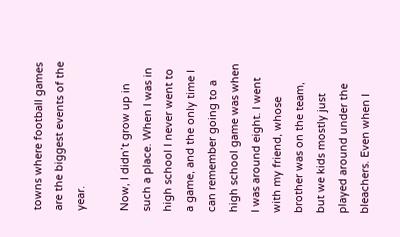towns where football games are the biggest events of the year.

Now, I didn’t grow up in such a place. When I was in high school I never went to a game, and the only time I can remember going to a high school game was when I was around eight. I went with my friend, whose brother was on the team, but we kids mostly just played around under the bleachers. Even when I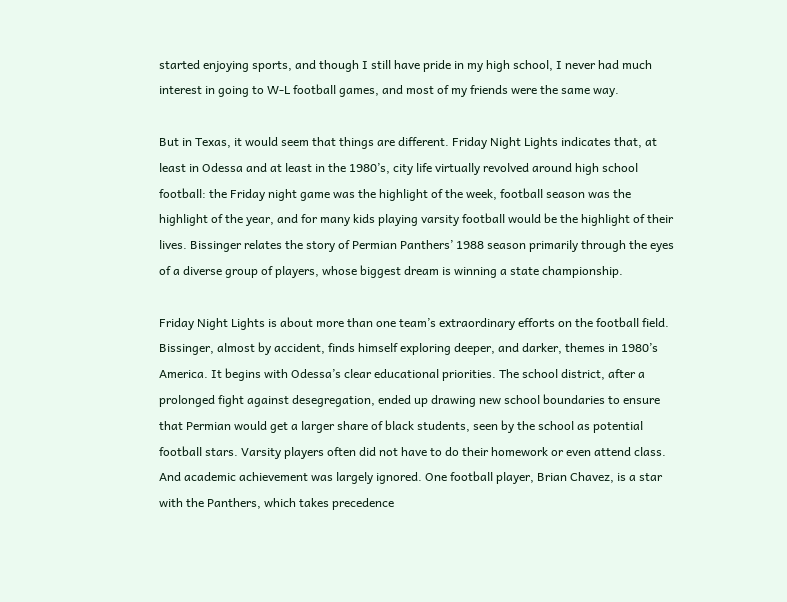started enjoying sports, and though I still have pride in my high school, I never had much interest in going to W-L football games, and most of my friends were the same way.

But in Texas, it would seem that things are different. Friday Night Lights indicates that, at least in Odessa and at least in the 1980’s, city life virtually revolved around high school football: the Friday night game was the highlight of the week, football season was the highlight of the year, and for many kids playing varsity football would be the highlight of their lives. Bissinger relates the story of Permian Panthers’ 1988 season primarily through the eyes of a diverse group of players, whose biggest dream is winning a state championship.

Friday Night Lights is about more than one team’s extraordinary efforts on the football field. Bissinger, almost by accident, finds himself exploring deeper, and darker, themes in 1980’s America. It begins with Odessa’s clear educational priorities. The school district, after a prolonged fight against desegregation, ended up drawing new school boundaries to ensure that Permian would get a larger share of black students, seen by the school as potential football stars. Varsity players often did not have to do their homework or even attend class. And academic achievement was largely ignored. One football player, Brian Chavez, is a star with the Panthers, which takes precedence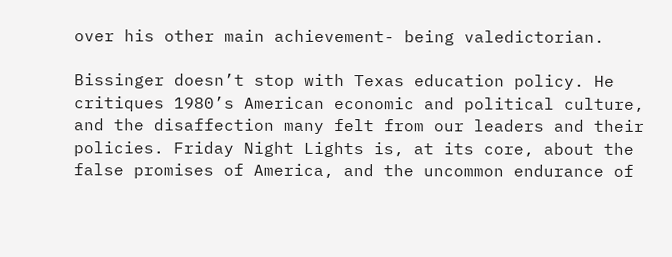over his other main achievement- being valedictorian.

Bissinger doesn’t stop with Texas education policy. He critiques 1980’s American economic and political culture, and the disaffection many felt from our leaders and their policies. Friday Night Lights is, at its core, about the false promises of America, and the uncommon endurance of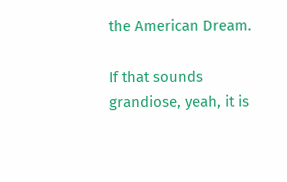the American Dream.

If that sounds grandiose, yeah, it is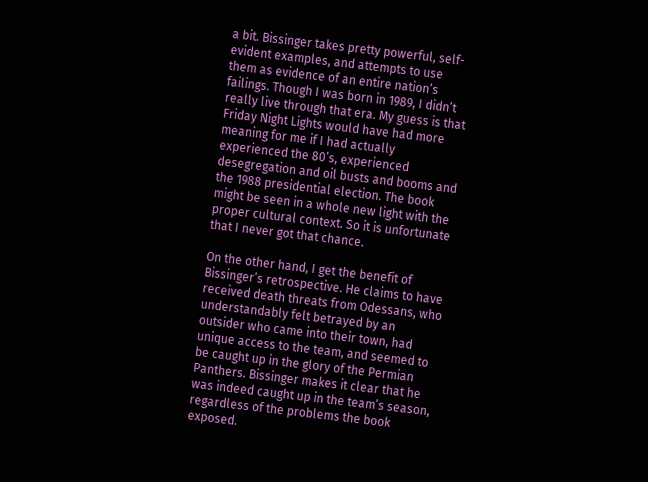a bit. Bissinger takes pretty powerful, self-evident examples, and attempts to use them as evidence of an entire nation’s failings. Though I was born in 1989, I didn’t really live through that era. My guess is that Friday Night Lights would have had more meaning for me if I had actually experienced the 80’s, experienced desegregation and oil busts and booms and the 1988 presidential election. The book might be seen in a whole new light with the proper cultural context. So it is unfortunate that I never got that chance.

On the other hand, I get the benefit of Bissinger’s retrospective. He claims to have received death threats from Odessans, who understandably felt betrayed by an outsider who came into their town, had unique access to the team, and seemed to be caught up in the glory of the Permian Panthers. Bissinger makes it clear that he was indeed caught up in the team’s season, regardless of the problems the book exposed.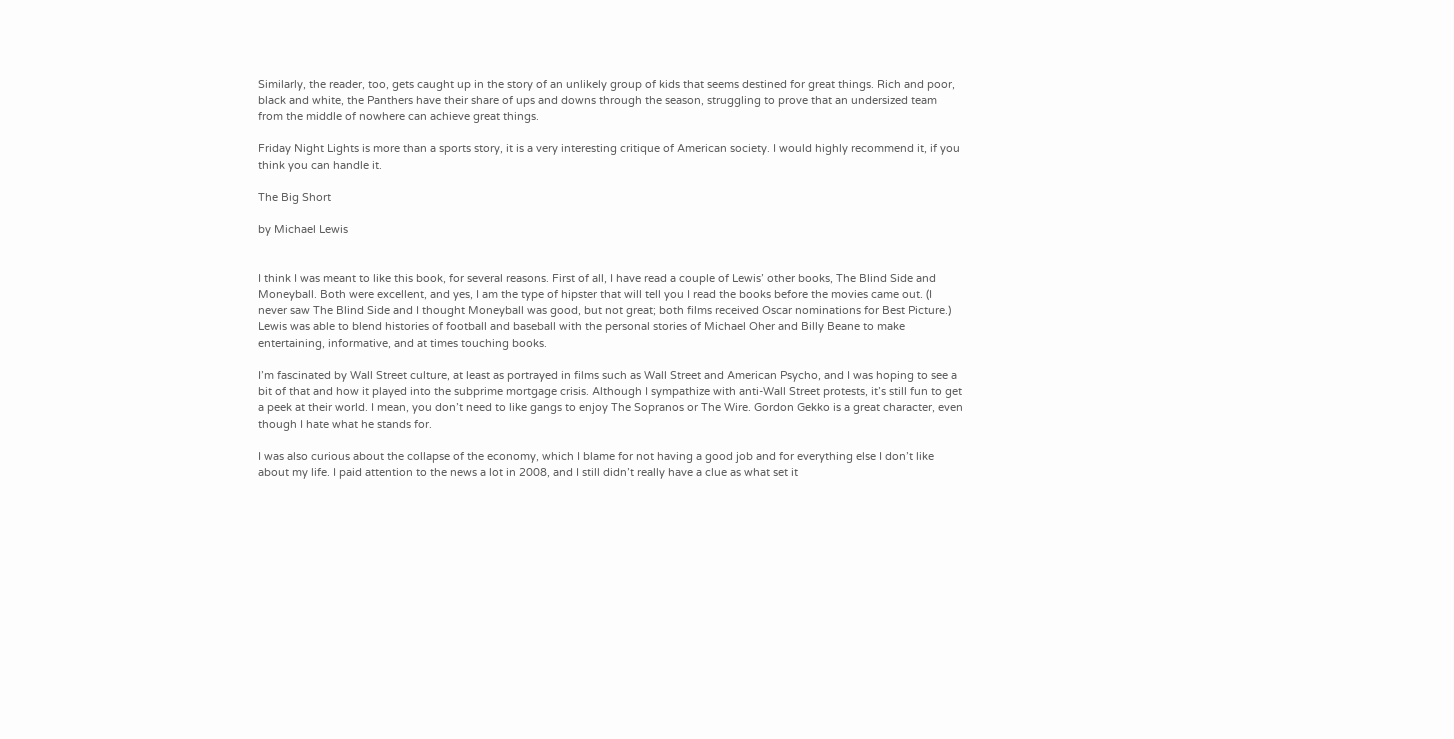Similarly, the reader, too, gets caught up in the story of an unlikely group of kids that seems destined for great things. Rich and poor, black and white, the Panthers have their share of ups and downs through the season, struggling to prove that an undersized team from the middle of nowhere can achieve great things.

Friday Night Lights is more than a sports story, it is a very interesting critique of American society. I would highly recommend it, if you think you can handle it.

The Big Short

by Michael Lewis


I think I was meant to like this book, for several reasons. First of all, I have read a couple of Lewis’ other books, The Blind Side and Moneyball. Both were excellent, and yes, I am the type of hipster that will tell you I read the books before the movies came out. (I never saw The Blind Side and I thought Moneyball was good, but not great; both films received Oscar nominations for Best Picture.) Lewis was able to blend histories of football and baseball with the personal stories of Michael Oher and Billy Beane to make entertaining, informative, and at times touching books.

I’m fascinated by Wall Street culture, at least as portrayed in films such as Wall Street and American Psycho, and I was hoping to see a bit of that and how it played into the subprime mortgage crisis. Although I sympathize with anti-Wall Street protests, it’s still fun to get a peek at their world. I mean, you don’t need to like gangs to enjoy The Sopranos or The Wire. Gordon Gekko is a great character, even though I hate what he stands for.

I was also curious about the collapse of the economy, which I blame for not having a good job and for everything else I don’t like about my life. I paid attention to the news a lot in 2008, and I still didn’t really have a clue as what set it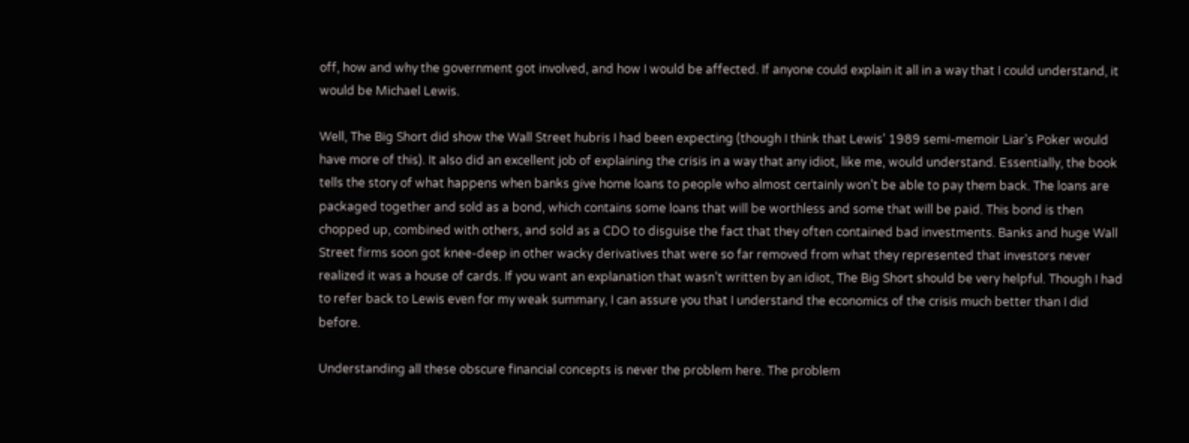off, how and why the government got involved, and how I would be affected. If anyone could explain it all in a way that I could understand, it would be Michael Lewis.

Well, The Big Short did show the Wall Street hubris I had been expecting (though I think that Lewis’ 1989 semi-memoir Liar’s Poker would have more of this). It also did an excellent job of explaining the crisis in a way that any idiot, like me, would understand. Essentially, the book tells the story of what happens when banks give home loans to people who almost certainly won’t be able to pay them back. The loans are packaged together and sold as a bond, which contains some loans that will be worthless and some that will be paid. This bond is then chopped up, combined with others, and sold as a CDO to disguise the fact that they often contained bad investments. Banks and huge Wall Street firms soon got knee-deep in other wacky derivatives that were so far removed from what they represented that investors never realized it was a house of cards. If you want an explanation that wasn’t written by an idiot, The Big Short should be very helpful. Though I had to refer back to Lewis even for my weak summary, I can assure you that I understand the economics of the crisis much better than I did before.

Understanding all these obscure financial concepts is never the problem here. The problem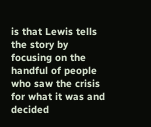is that Lewis tells the story by focusing on the handful of people who saw the crisis for what it was and decided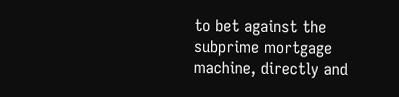to bet against the subprime mortgage machine, directly and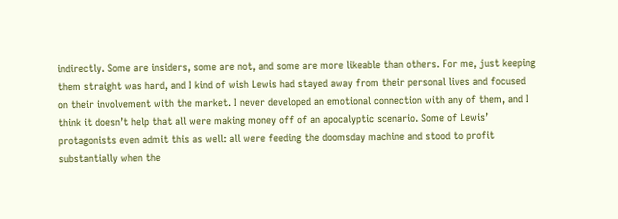indirectly. Some are insiders, some are not, and some are more likeable than others. For me, just keeping them straight was hard, and I kind of wish Lewis had stayed away from their personal lives and focused on their involvement with the market. I never developed an emotional connection with any of them, and I think it doesn’t help that all were making money off of an apocalyptic scenario. Some of Lewis’ protagonists even admit this as well: all were feeding the doomsday machine and stood to profit substantially when the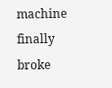machine finally broke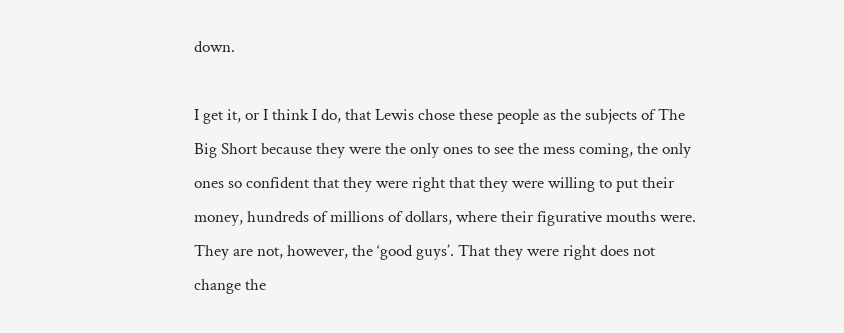down.

I get it, or I think I do, that Lewis chose these people as the subjects of The Big Short because they were the only ones to see the mess coming, the only ones so confident that they were right that they were willing to put their money, hundreds of millions of dollars, where their figurative mouths were. They are not, however, the ‘good guys’. That they were right does not change the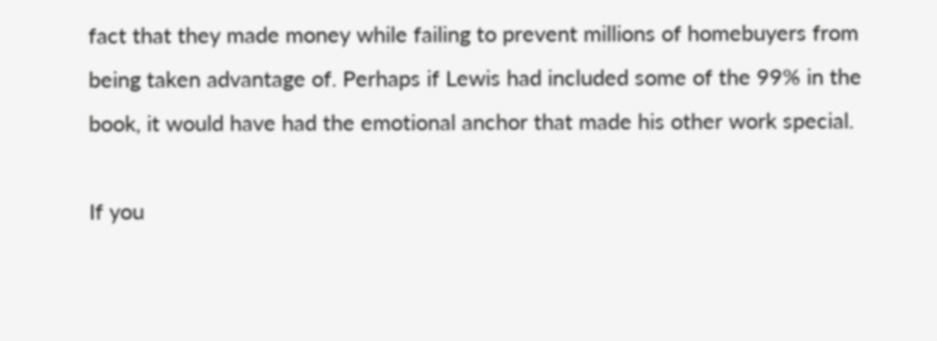fact that they made money while failing to prevent millions of homebuyers from being taken advantage of. Perhaps if Lewis had included some of the 99% in the book, it would have had the emotional anchor that made his other work special.

If you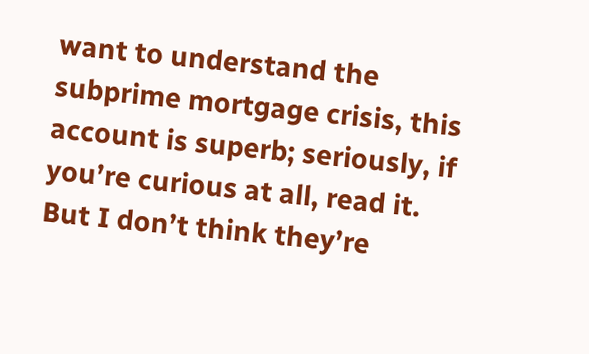want to understand the subprime mortgage crisis, this account is superb; seriously, if you’re curious at all, read it. But I don’t think they’re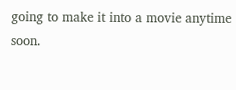going to make it into a movie anytime soon.